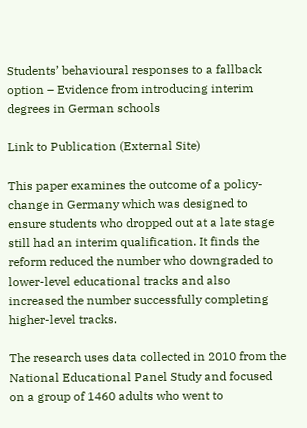Students’ behavioural responses to a fallback option – Evidence from introducing interim degrees in German schools

Link to Publication (External Site)

This paper examines the outcome of a policy-change in Germany which was designed to ensure students who dropped out at a late stage still had an interim qualification. It finds the reform reduced the number who downgraded to lower-level educational tracks and also increased the number successfully completing higher-level tracks.

The research uses data collected in 2010 from the National Educational Panel Study and focused on a group of 1460 adults who went to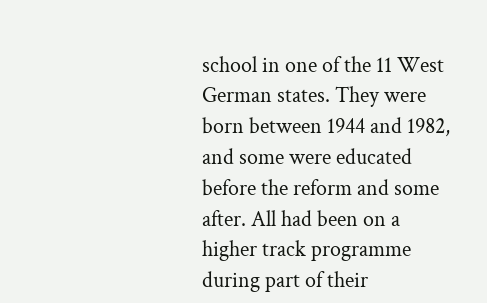school in one of the 11 West German states. They were born between 1944 and 1982, and some were educated before the reform and some after. All had been on a higher track programme during part of their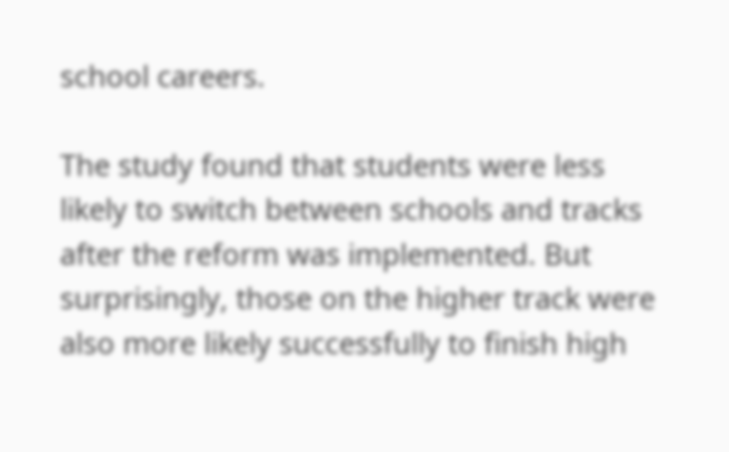school careers.

The study found that students were less likely to switch between schools and tracks after the reform was implemented. But surprisingly, those on the higher track were also more likely successfully to finish high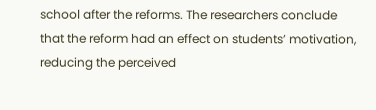school after the reforms. The researchers conclude that the reform had an effect on students’ motivation, reducing the perceived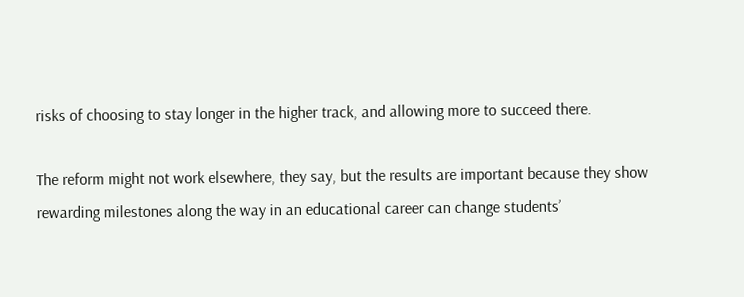risks of choosing to stay longer in the higher track, and allowing more to succeed there.

The reform might not work elsewhere, they say, but the results are important because they show rewarding milestones along the way in an educational career can change students’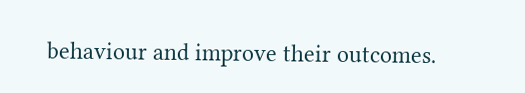behaviour and improve their outcomes.